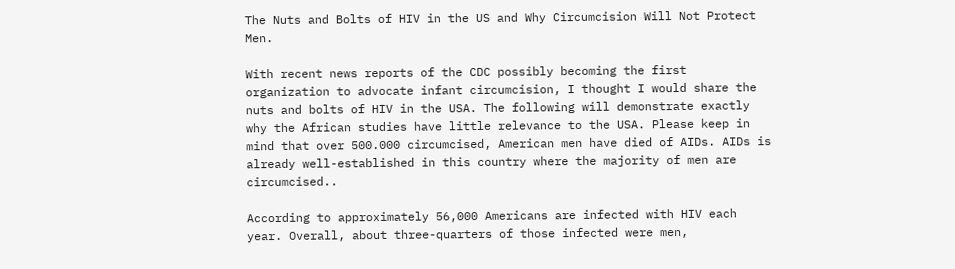The Nuts and Bolts of HIV in the US and Why Circumcision Will Not Protect Men.

With recent news reports of the CDC possibly becoming the first organization to advocate infant circumcision, I thought I would share the nuts and bolts of HIV in the USA. The following will demonstrate exactly why the African studies have little relevance to the USA. Please keep in mind that over 500.000 circumcised, American men have died of AIDs. AIDs is already well-established in this country where the majority of men are circumcised..

According to approximately 56,000 Americans are infected with HIV each year. Overall, about three-quarters of those infected were men,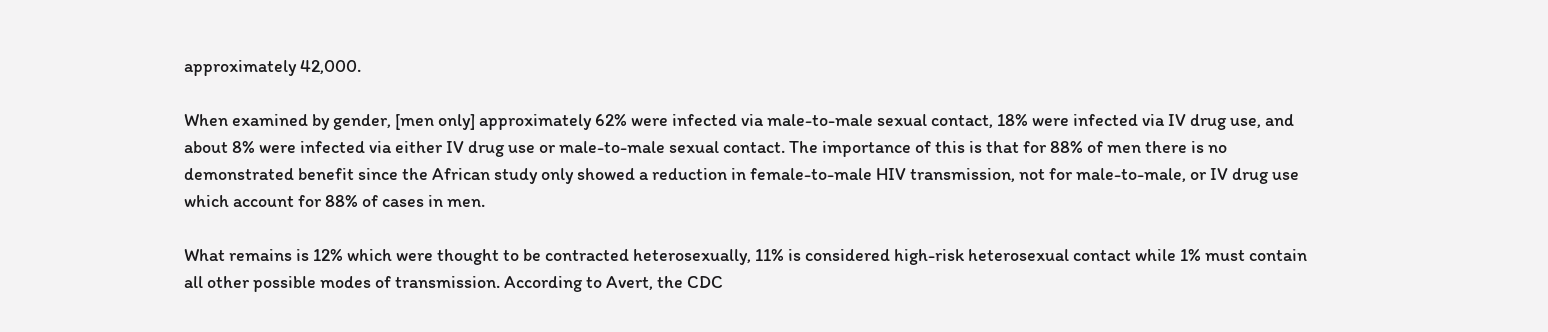approximately 42,000.

When examined by gender, [men only] approximately 62% were infected via male-to-male sexual contact, 18% were infected via IV drug use, and about 8% were infected via either IV drug use or male-to-male sexual contact. The importance of this is that for 88% of men there is no demonstrated benefit since the African study only showed a reduction in female-to-male HIV transmission, not for male-to-male, or IV drug use which account for 88% of cases in men.

What remains is 12% which were thought to be contracted heterosexually, 11% is considered high-risk heterosexual contact while 1% must contain all other possible modes of transmission. According to Avert, the CDC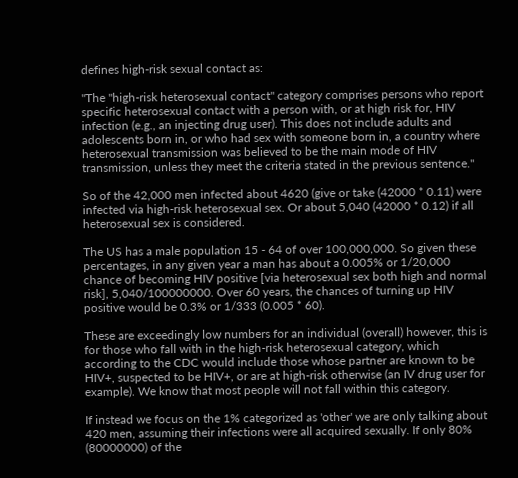defines high-risk sexual contact as:

"The "high-risk heterosexual contact" category comprises persons who report specific heterosexual contact with a person with, or at high risk for, HIV infection (e.g., an injecting drug user). This does not include adults and adolescents born in, or who had sex with someone born in, a country where heterosexual transmission was believed to be the main mode of HIV transmission, unless they meet the criteria stated in the previous sentence."

So of the 42,000 men infected about 4620 (give or take (42000 * 0.11) were infected via high-risk heterosexual sex. Or about 5,040 (42000 * 0.12) if all heterosexual sex is considered.

The US has a male population 15 - 64 of over 100,000,000. So given these percentages, in any given year a man has about a 0.005% or 1/20,000 chance of becoming HIV positive [via heterosexual sex both high and normal risk], 5,040/100000000. Over 60 years, the chances of turning up HIV positive would be 0.3% or 1/333 (0.005 * 60).

These are exceedingly low numbers for an individual (overall) however, this is for those who fall with in the high-risk heterosexual category, which according to the CDC would include those whose partner are known to be HIV+, suspected to be HIV+, or are at high-risk otherwise (an IV drug user for example). We know that most people will not fall within this category.

If instead we focus on the 1% categorized as 'other' we are only talking about 420 men, assuming their infections were all acquired sexually. If only 80% (80000000) of the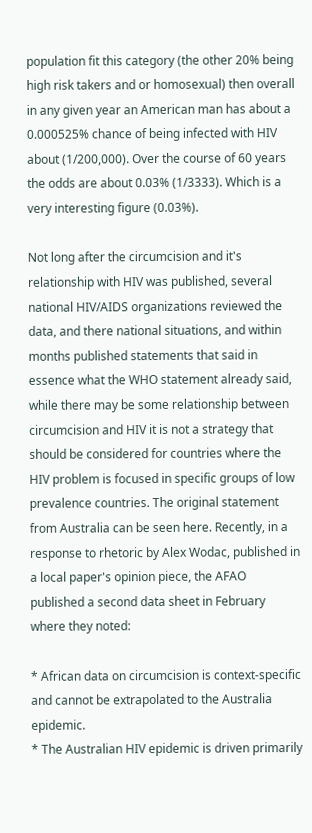population fit this category (the other 20% being high risk takers and or homosexual) then overall in any given year an American man has about a 0.000525% chance of being infected with HIV about (1/200,000). Over the course of 60 years the odds are about 0.03% (1/3333). Which is a very interesting figure (0.03%).

Not long after the circumcision and it's relationship with HIV was published, several national HIV/AIDS organizations reviewed the data, and there national situations, and within months published statements that said in essence what the WHO statement already said, while there may be some relationship between circumcision and HIV it is not a strategy that should be considered for countries where the HIV problem is focused in specific groups of low prevalence countries. The original statement from Australia can be seen here. Recently, in a response to rhetoric by Alex Wodac, published in a local paper's opinion piece, the AFAO published a second data sheet in February where they noted:

* African data on circumcision is context-specific and cannot be extrapolated to the Australia epidemic.
* The Australian HIV epidemic is driven primarily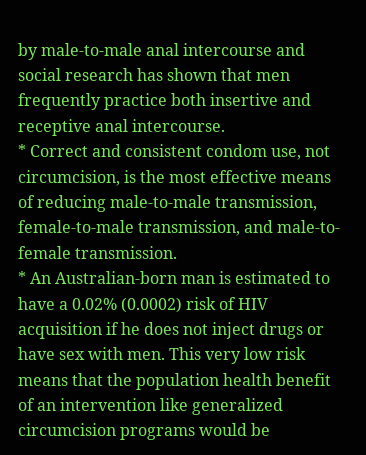by male-to-male anal intercourse and social research has shown that men frequently practice both insertive and receptive anal intercourse.
* Correct and consistent condom use, not circumcision, is the most effective means of reducing male-to-male transmission, female-to-male transmission, and male-to-female transmission.
* An Australian-born man is estimated to have a 0.02% (0.0002) risk of HIV acquisition if he does not inject drugs or have sex with men. This very low risk means that the population health benefit of an intervention like generalized circumcision programs would be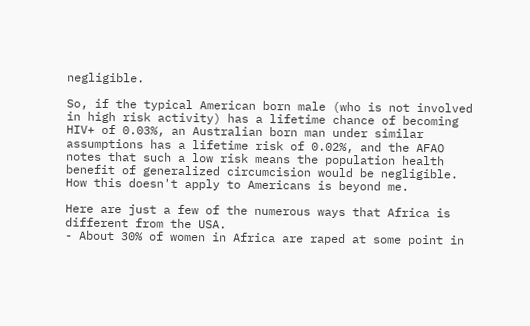negligible.

So, if the typical American born male (who is not involved in high risk activity) has a lifetime chance of becoming HIV+ of 0.03%, an Australian born man under similar assumptions has a lifetime risk of 0.02%, and the AFAO notes that such a low risk means the population health benefit of generalized circumcision would be negligible. How this doesn't apply to Americans is beyond me.

Here are just a few of the numerous ways that Africa is different from the USA.
- About 30% of women in Africa are raped at some point in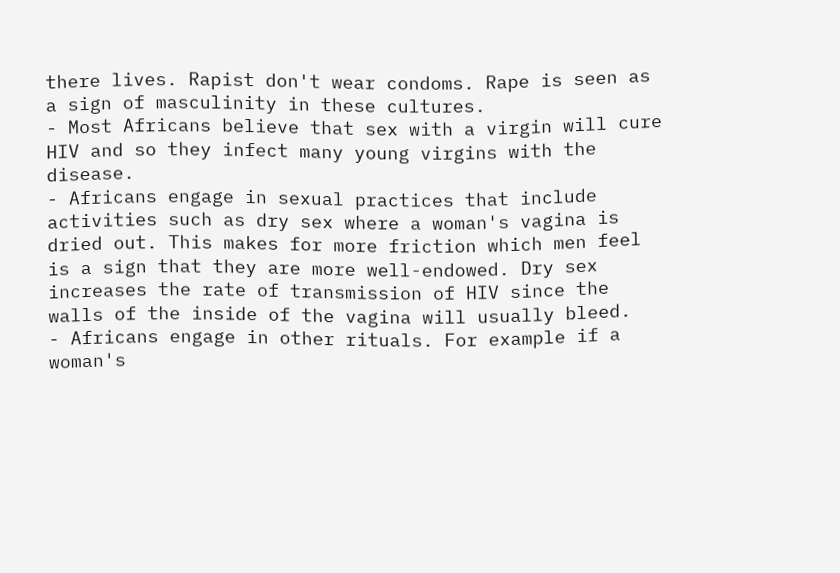there lives. Rapist don't wear condoms. Rape is seen as a sign of masculinity in these cultures.
- Most Africans believe that sex with a virgin will cure HIV and so they infect many young virgins with the disease.
- Africans engage in sexual practices that include activities such as dry sex where a woman's vagina is dried out. This makes for more friction which men feel is a sign that they are more well-endowed. Dry sex increases the rate of transmission of HIV since the walls of the inside of the vagina will usually bleed.
- Africans engage in other rituals. For example if a woman's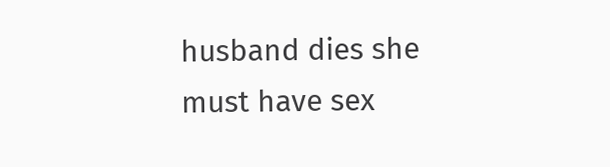husband dies she must have sex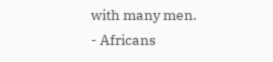with many men.
- Africans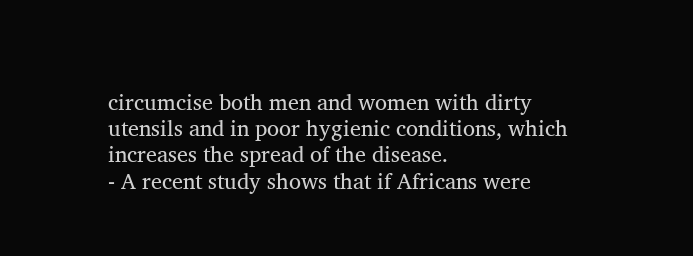circumcise both men and women with dirty utensils and in poor hygienic conditions, which increases the spread of the disease.
- A recent study shows that if Africans were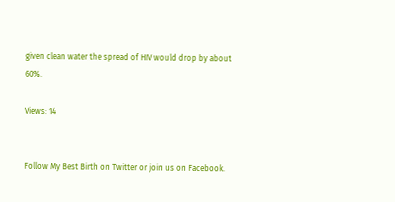given clean water the spread of HIV would drop by about 60%.

Views: 14


Follow My Best Birth on Twitter or join us on Facebook.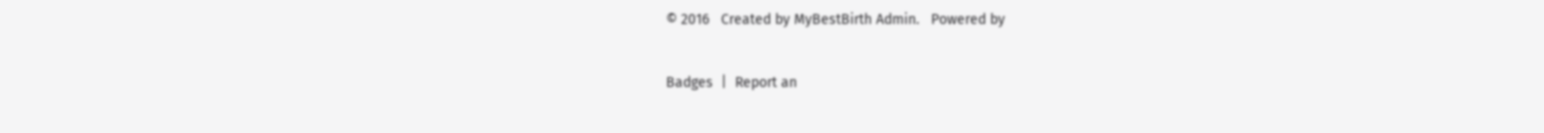© 2016   Created by MyBestBirth Admin.   Powered by

Badges  |  Report an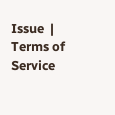Issue  |  Terms of Service